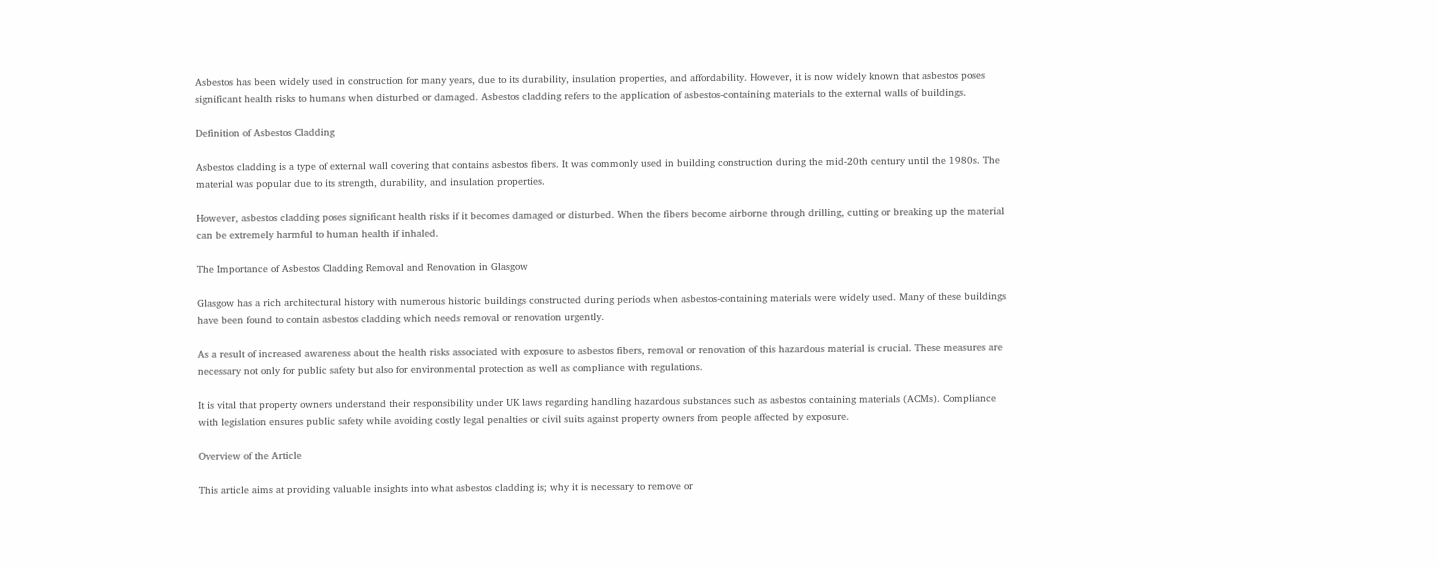Asbestos has been widely used in construction for many years, due to its durability, insulation properties, and affordability. However, it is now widely known that asbestos poses significant health risks to humans when disturbed or damaged. Asbestos cladding refers to the application of asbestos-containing materials to the external walls of buildings.

Definition of Asbestos Cladding

Asbestos cladding is a type of external wall covering that contains asbestos fibers. It was commonly used in building construction during the mid-20th century until the 1980s. The material was popular due to its strength, durability, and insulation properties.

However, asbestos cladding poses significant health risks if it becomes damaged or disturbed. When the fibers become airborne through drilling, cutting or breaking up the material can be extremely harmful to human health if inhaled.

The Importance of Asbestos Cladding Removal and Renovation in Glasgow

Glasgow has a rich architectural history with numerous historic buildings constructed during periods when asbestos-containing materials were widely used. Many of these buildings have been found to contain asbestos cladding which needs removal or renovation urgently.

As a result of increased awareness about the health risks associated with exposure to asbestos fibers, removal or renovation of this hazardous material is crucial. These measures are necessary not only for public safety but also for environmental protection as well as compliance with regulations.

It is vital that property owners understand their responsibility under UK laws regarding handling hazardous substances such as asbestos containing materials (ACMs). Compliance with legislation ensures public safety while avoiding costly legal penalties or civil suits against property owners from people affected by exposure.

Overview of the Article

This article aims at providing valuable insights into what asbestos cladding is; why it is necessary to remove or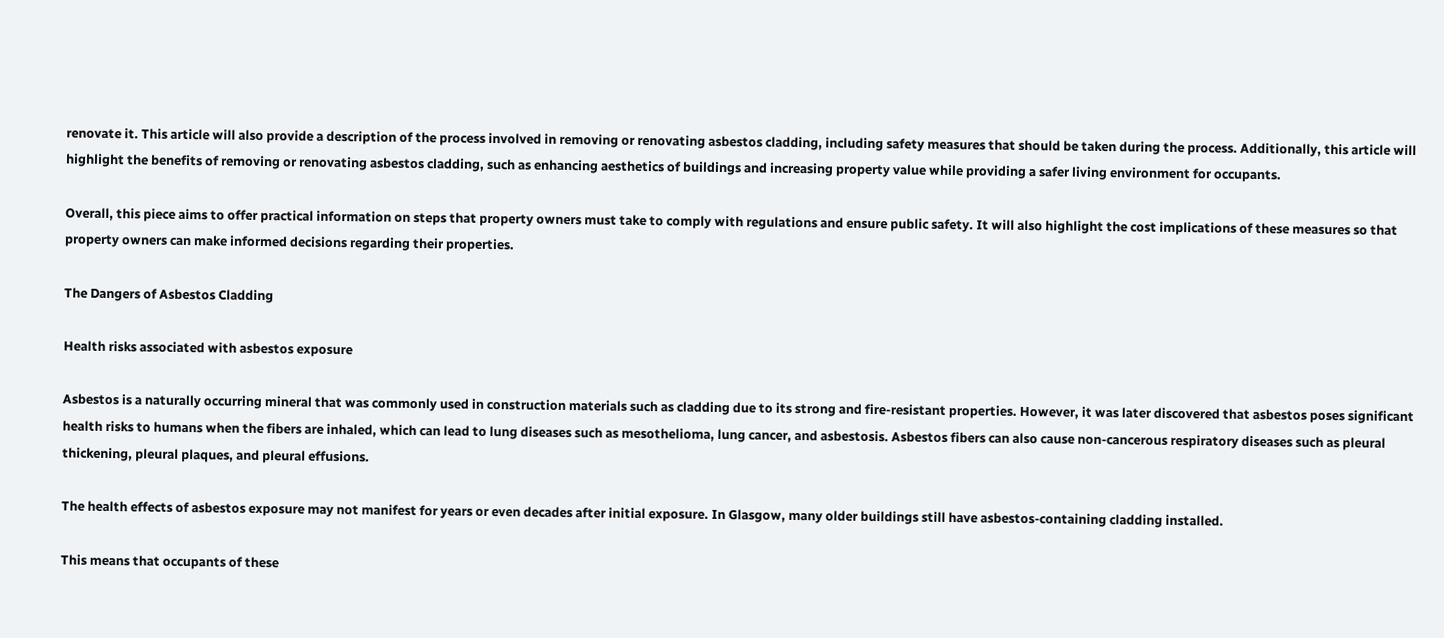renovate it. This article will also provide a description of the process involved in removing or renovating asbestos cladding, including safety measures that should be taken during the process. Additionally, this article will highlight the benefits of removing or renovating asbestos cladding, such as enhancing aesthetics of buildings and increasing property value while providing a safer living environment for occupants.

Overall, this piece aims to offer practical information on steps that property owners must take to comply with regulations and ensure public safety. It will also highlight the cost implications of these measures so that property owners can make informed decisions regarding their properties.

The Dangers of Asbestos Cladding

Health risks associated with asbestos exposure

Asbestos is a naturally occurring mineral that was commonly used in construction materials such as cladding due to its strong and fire-resistant properties. However, it was later discovered that asbestos poses significant health risks to humans when the fibers are inhaled, which can lead to lung diseases such as mesothelioma, lung cancer, and asbestosis. Asbestos fibers can also cause non-cancerous respiratory diseases such as pleural thickening, pleural plaques, and pleural effusions.

The health effects of asbestos exposure may not manifest for years or even decades after initial exposure. In Glasgow, many older buildings still have asbestos-containing cladding installed.

This means that occupants of these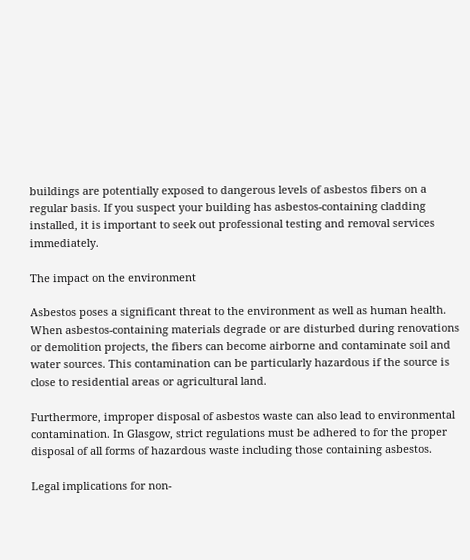buildings are potentially exposed to dangerous levels of asbestos fibers on a regular basis. If you suspect your building has asbestos-containing cladding installed, it is important to seek out professional testing and removal services immediately.

The impact on the environment

Asbestos poses a significant threat to the environment as well as human health. When asbestos-containing materials degrade or are disturbed during renovations or demolition projects, the fibers can become airborne and contaminate soil and water sources. This contamination can be particularly hazardous if the source is close to residential areas or agricultural land.

Furthermore, improper disposal of asbestos waste can also lead to environmental contamination. In Glasgow, strict regulations must be adhered to for the proper disposal of all forms of hazardous waste including those containing asbestos.

Legal implications for non-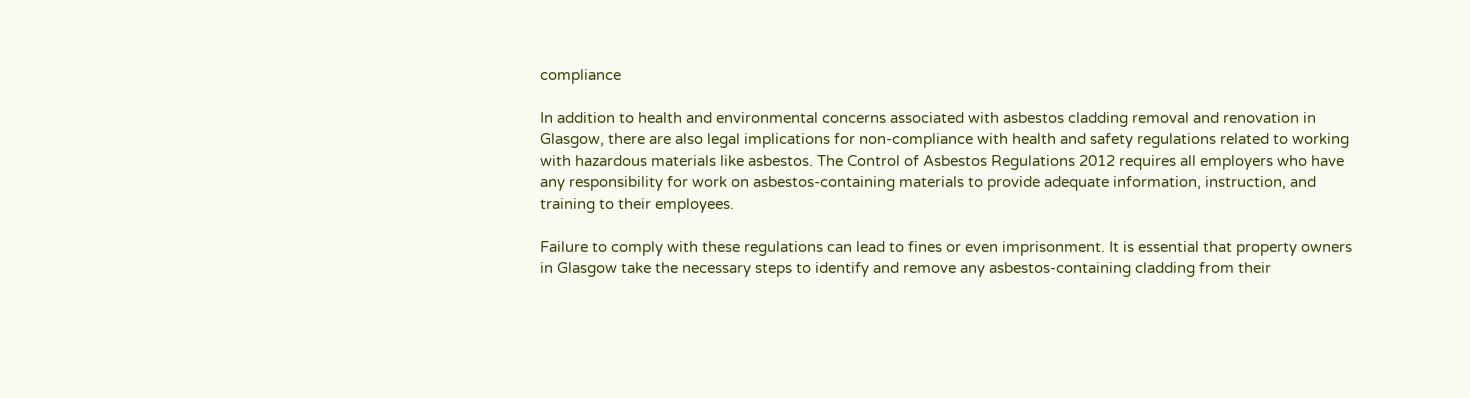compliance

In addition to health and environmental concerns associated with asbestos cladding removal and renovation in Glasgow, there are also legal implications for non-compliance with health and safety regulations related to working with hazardous materials like asbestos. The Control of Asbestos Regulations 2012 requires all employers who have any responsibility for work on asbestos-containing materials to provide adequate information, instruction, and training to their employees.

Failure to comply with these regulations can lead to fines or even imprisonment. It is essential that property owners in Glasgow take the necessary steps to identify and remove any asbestos-containing cladding from their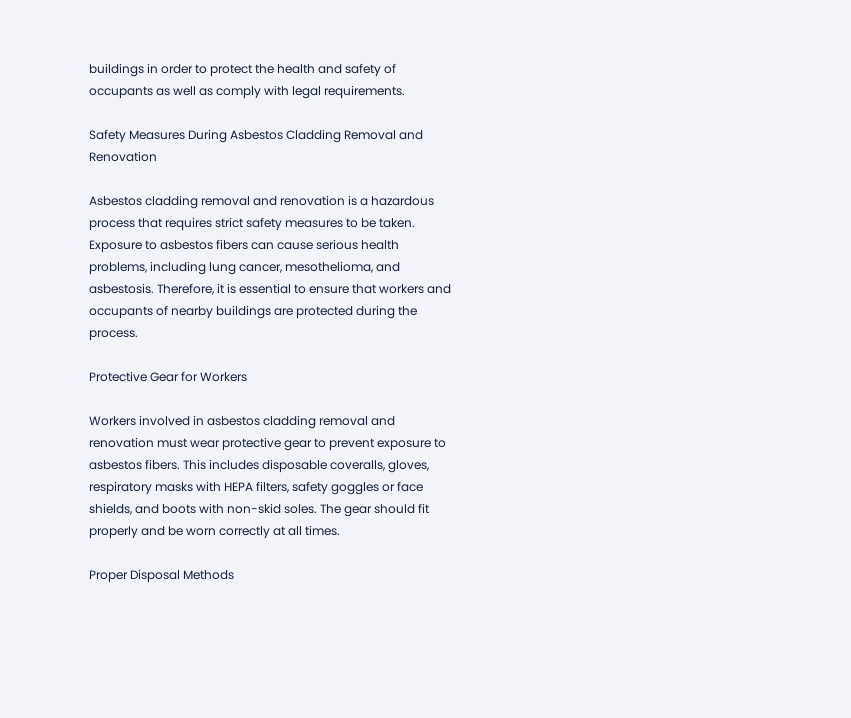buildings in order to protect the health and safety of occupants as well as comply with legal requirements.

Safety Measures During Asbestos Cladding Removal and Renovation

Asbestos cladding removal and renovation is a hazardous process that requires strict safety measures to be taken. Exposure to asbestos fibers can cause serious health problems, including lung cancer, mesothelioma, and asbestosis. Therefore, it is essential to ensure that workers and occupants of nearby buildings are protected during the process.

Protective Gear for Workers

Workers involved in asbestos cladding removal and renovation must wear protective gear to prevent exposure to asbestos fibers. This includes disposable coveralls, gloves, respiratory masks with HEPA filters, safety goggles or face shields, and boots with non-skid soles. The gear should fit properly and be worn correctly at all times.

Proper Disposal Methods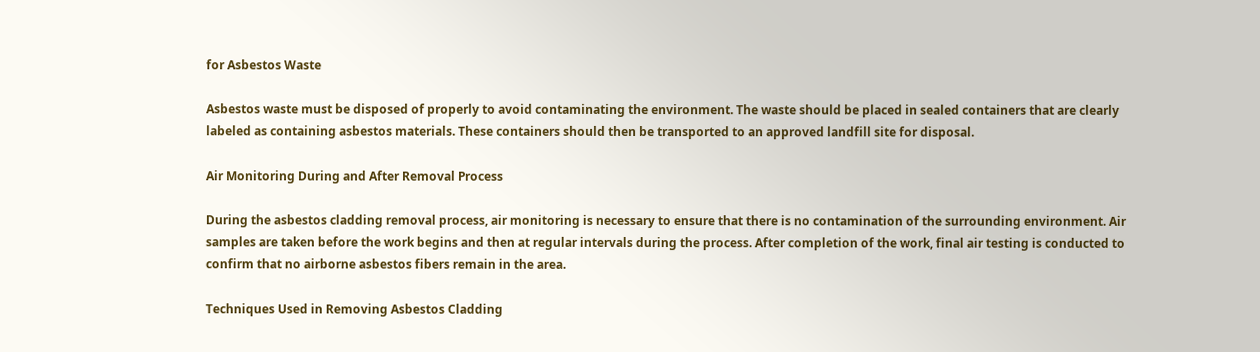for Asbestos Waste

Asbestos waste must be disposed of properly to avoid contaminating the environment. The waste should be placed in sealed containers that are clearly labeled as containing asbestos materials. These containers should then be transported to an approved landfill site for disposal.

Air Monitoring During and After Removal Process

During the asbestos cladding removal process, air monitoring is necessary to ensure that there is no contamination of the surrounding environment. Air samples are taken before the work begins and then at regular intervals during the process. After completion of the work, final air testing is conducted to confirm that no airborne asbestos fibers remain in the area.

Techniques Used in Removing Asbestos Cladding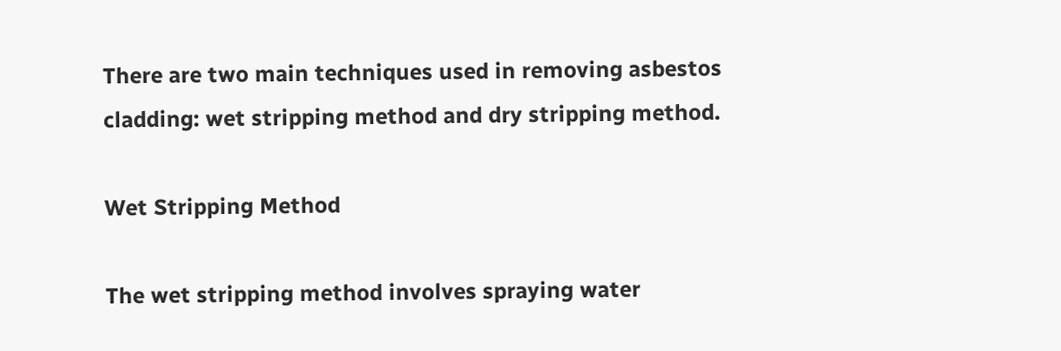There are two main techniques used in removing asbestos cladding: wet stripping method and dry stripping method.

Wet Stripping Method

The wet stripping method involves spraying water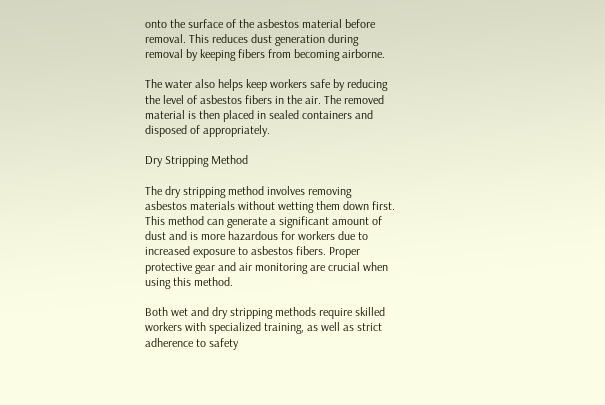onto the surface of the asbestos material before removal. This reduces dust generation during removal by keeping fibers from becoming airborne.

The water also helps keep workers safe by reducing the level of asbestos fibers in the air. The removed material is then placed in sealed containers and disposed of appropriately.

Dry Stripping Method

The dry stripping method involves removing asbestos materials without wetting them down first. This method can generate a significant amount of dust and is more hazardous for workers due to increased exposure to asbestos fibers. Proper protective gear and air monitoring are crucial when using this method.

Both wet and dry stripping methods require skilled workers with specialized training, as well as strict adherence to safety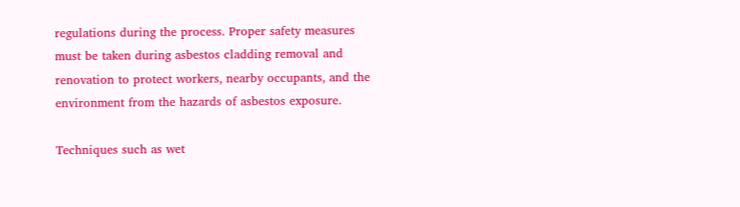regulations during the process. Proper safety measures must be taken during asbestos cladding removal and renovation to protect workers, nearby occupants, and the environment from the hazards of asbestos exposure.

Techniques such as wet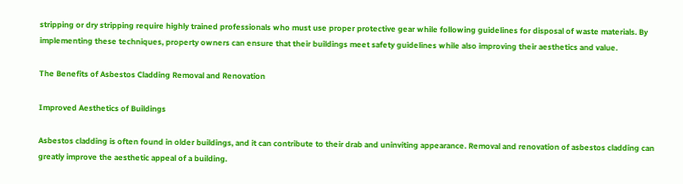stripping or dry stripping require highly trained professionals who must use proper protective gear while following guidelines for disposal of waste materials. By implementing these techniques, property owners can ensure that their buildings meet safety guidelines while also improving their aesthetics and value.

The Benefits of Asbestos Cladding Removal and Renovation

Improved Aesthetics of Buildings

Asbestos cladding is often found in older buildings, and it can contribute to their drab and uninviting appearance. Removal and renovation of asbestos cladding can greatly improve the aesthetic appeal of a building.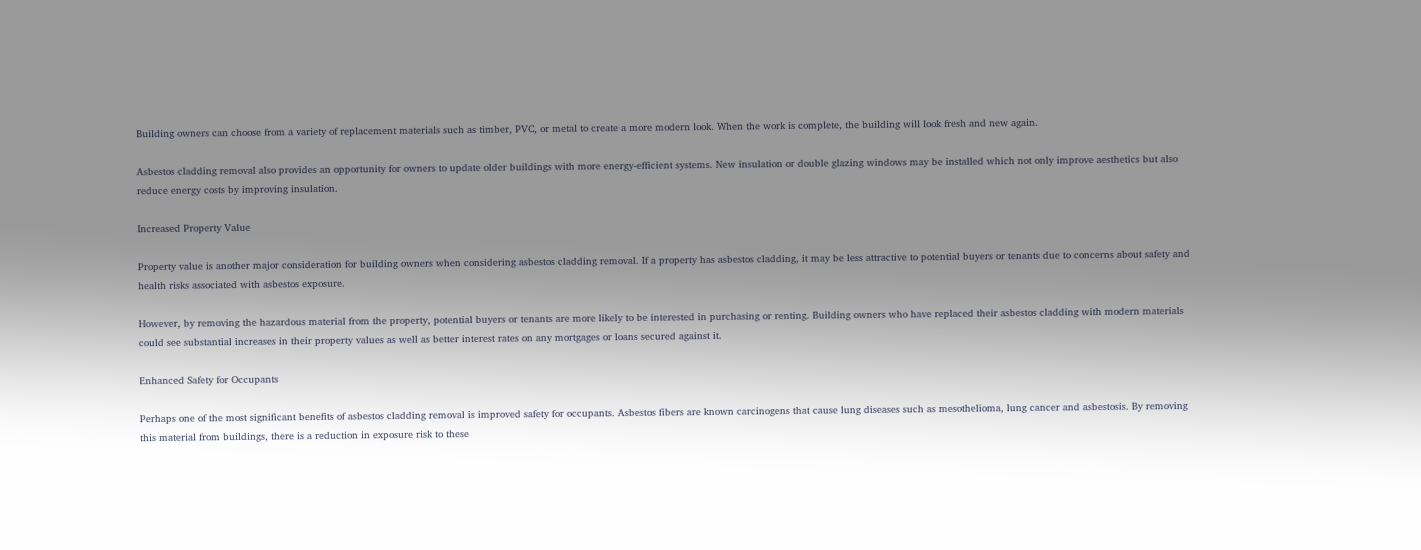Building owners can choose from a variety of replacement materials such as timber, PVC, or metal to create a more modern look. When the work is complete, the building will look fresh and new again.

Asbestos cladding removal also provides an opportunity for owners to update older buildings with more energy-efficient systems. New insulation or double glazing windows may be installed which not only improve aesthetics but also reduce energy costs by improving insulation.

Increased Property Value

Property value is another major consideration for building owners when considering asbestos cladding removal. If a property has asbestos cladding, it may be less attractive to potential buyers or tenants due to concerns about safety and health risks associated with asbestos exposure.

However, by removing the hazardous material from the property, potential buyers or tenants are more likely to be interested in purchasing or renting. Building owners who have replaced their asbestos cladding with modern materials could see substantial increases in their property values as well as better interest rates on any mortgages or loans secured against it.

Enhanced Safety for Occupants

Perhaps one of the most significant benefits of asbestos cladding removal is improved safety for occupants. Asbestos fibers are known carcinogens that cause lung diseases such as mesothelioma, lung cancer and asbestosis. By removing this material from buildings, there is a reduction in exposure risk to these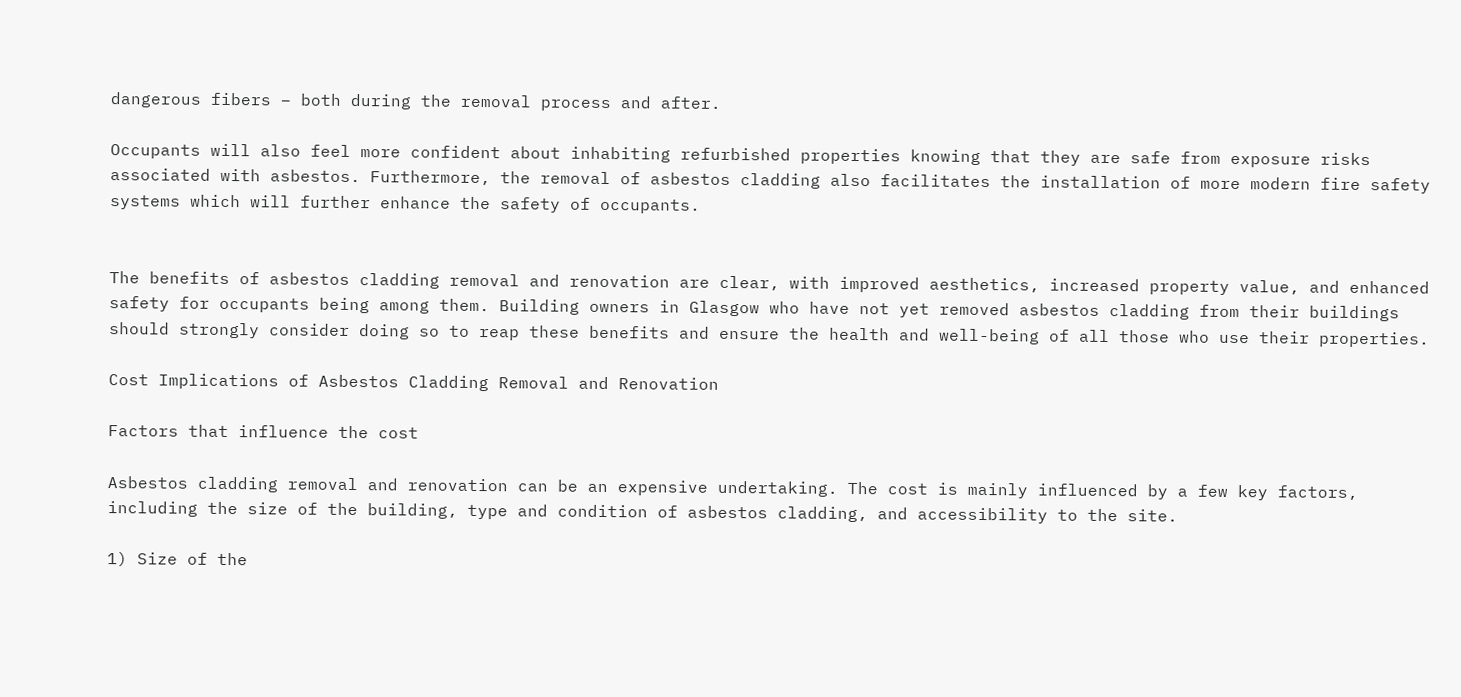dangerous fibers – both during the removal process and after.

Occupants will also feel more confident about inhabiting refurbished properties knowing that they are safe from exposure risks associated with asbestos. Furthermore, the removal of asbestos cladding also facilitates the installation of more modern fire safety systems which will further enhance the safety of occupants.


The benefits of asbestos cladding removal and renovation are clear, with improved aesthetics, increased property value, and enhanced safety for occupants being among them. Building owners in Glasgow who have not yet removed asbestos cladding from their buildings should strongly consider doing so to reap these benefits and ensure the health and well-being of all those who use their properties.

Cost Implications of Asbestos Cladding Removal and Renovation

Factors that influence the cost

Asbestos cladding removal and renovation can be an expensive undertaking. The cost is mainly influenced by a few key factors, including the size of the building, type and condition of asbestos cladding, and accessibility to the site.

1) Size of the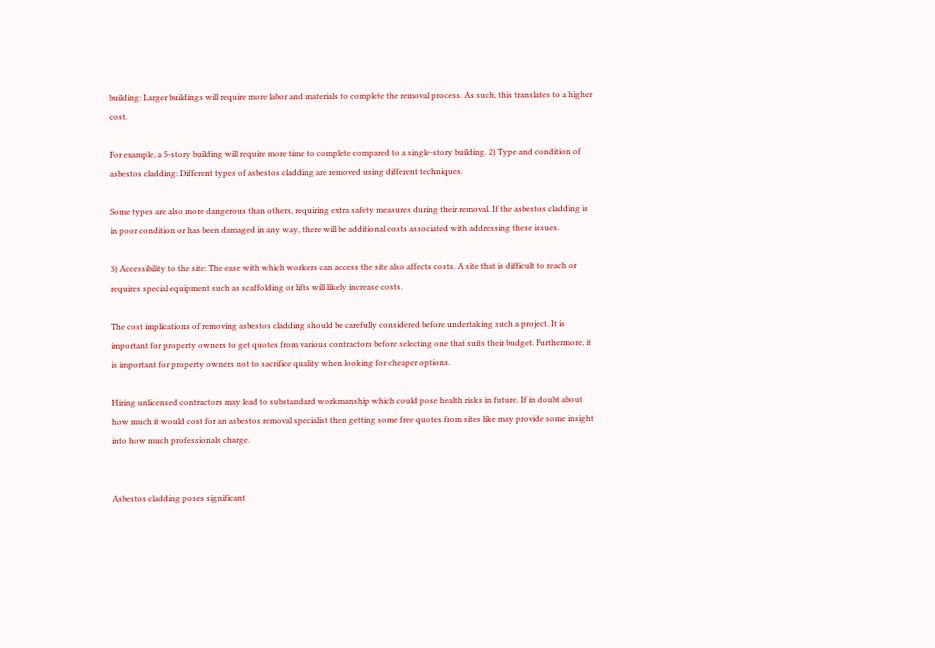building: Larger buildings will require more labor and materials to complete the removal process. As such, this translates to a higher cost.

For example, a 5-story building will require more time to complete compared to a single-story building. 2) Type and condition of asbestos cladding: Different types of asbestos cladding are removed using different techniques.

Some types are also more dangerous than others, requiring extra safety measures during their removal. If the asbestos cladding is in poor condition or has been damaged in any way, there will be additional costs associated with addressing these issues.

3) Accessibility to the site: The ease with which workers can access the site also affects costs. A site that is difficult to reach or requires special equipment such as scaffolding or lifts will likely increase costs.

The cost implications of removing asbestos cladding should be carefully considered before undertaking such a project. It is important for property owners to get quotes from various contractors before selecting one that suits their budget. Furthermore, it is important for property owners not to sacrifice quality when looking for cheaper options.

Hiring unlicensed contractors may lead to substandard workmanship which could pose health risks in future. If in doubt about how much it would cost for an asbestos removal specialist then getting some free quotes from sites like may provide some insight into how much professionals charge.


Asbestos cladding poses significant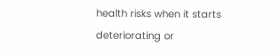health risks when it starts deteriorating or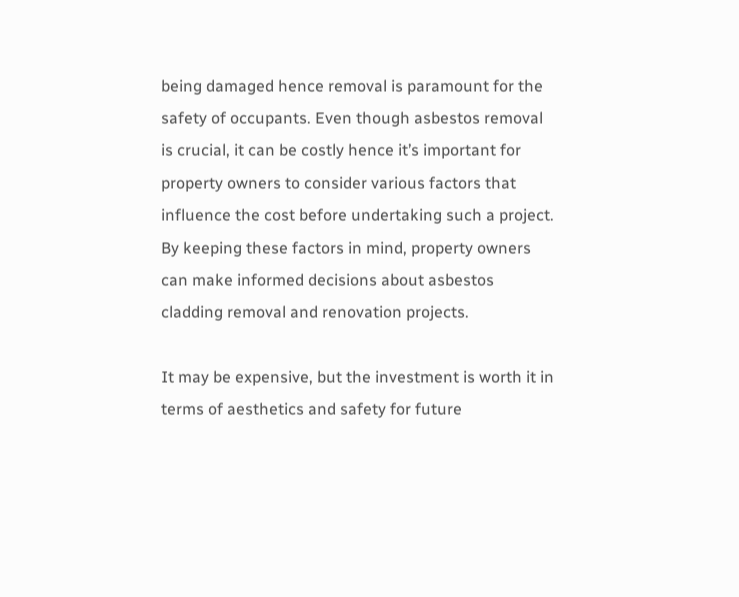being damaged hence removal is paramount for the safety of occupants. Even though asbestos removal is crucial, it can be costly hence it’s important for property owners to consider various factors that influence the cost before undertaking such a project. By keeping these factors in mind, property owners can make informed decisions about asbestos cladding removal and renovation projects.

It may be expensive, but the investment is worth it in terms of aesthetics and safety for future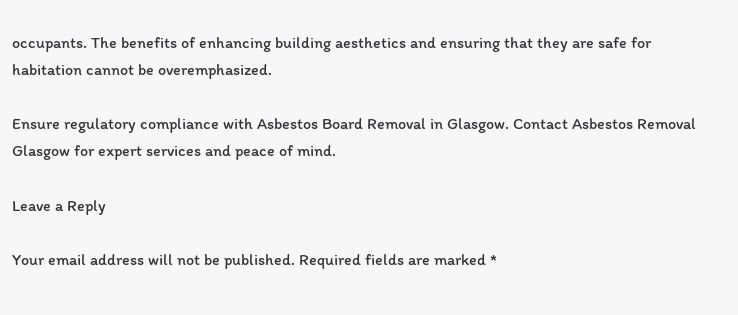occupants. The benefits of enhancing building aesthetics and ensuring that they are safe for habitation cannot be overemphasized.

Ensure regulatory compliance with Asbestos Board Removal in Glasgow. Contact Asbestos Removal Glasgow for expert services and peace of mind.

Leave a Reply

Your email address will not be published. Required fields are marked *